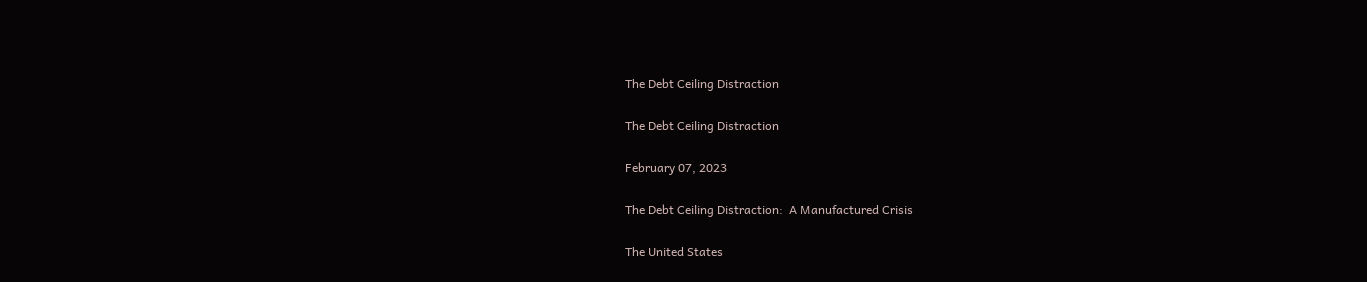The Debt Ceiling Distraction

The Debt Ceiling Distraction

February 07, 2023

The Debt Ceiling Distraction:  A Manufactured Crisis

The United States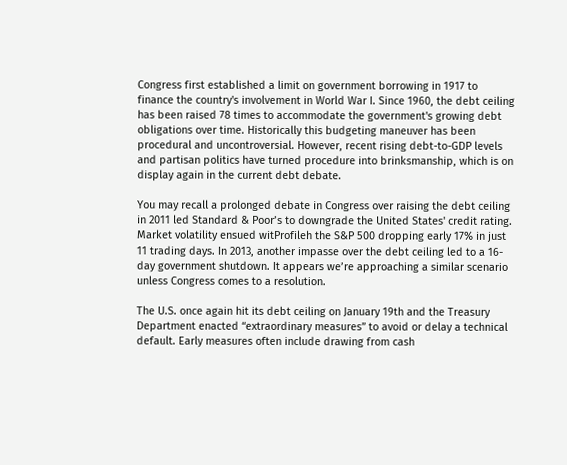Congress first established a limit on government borrowing in 1917 to finance the country's involvement in World War I. Since 1960, the debt ceiling has been raised 78 times to accommodate the government's growing debt obligations over time. Historically this budgeting maneuver has been procedural and uncontroversial. However, recent rising debt-to-GDP levels and partisan politics have turned procedure into brinksmanship, which is on display again in the current debt debate.

You may recall a prolonged debate in Congress over raising the debt ceiling in 2011 led Standard & Poor’s to downgrade the United States' credit rating. Market volatility ensued witProfileh the S&P 500 dropping early 17% in just 11 trading days. In 2013, another impasse over the debt ceiling led to a 16-day government shutdown. It appears we’re approaching a similar scenario unless Congress comes to a resolution.

The U.S. once again hit its debt ceiling on January 19th and the Treasury Department enacted “extraordinary measures” to avoid or delay a technical default. Early measures often include drawing from cash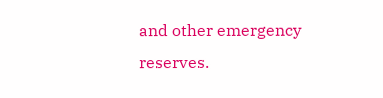and other emergency reserves.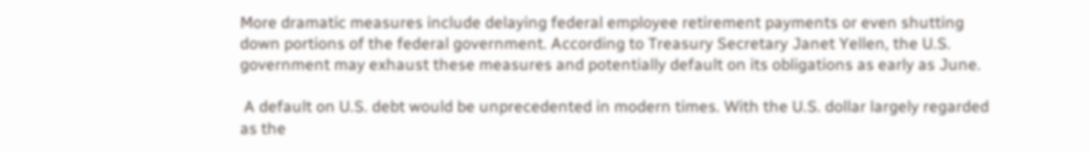More dramatic measures include delaying federal employee retirement payments or even shutting down portions of the federal government. According to Treasury Secretary Janet Yellen, the U.S. government may exhaust these measures and potentially default on its obligations as early as June.

 A default on U.S. debt would be unprecedented in modern times. With the U.S. dollar largely regarded as the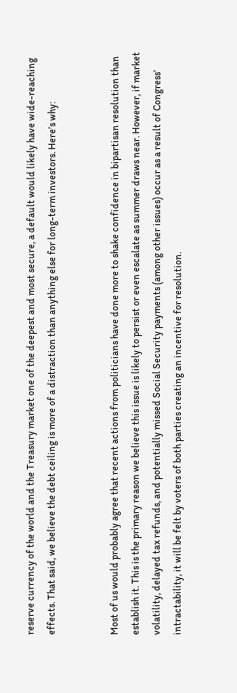reserve currency of the world and the Treasury market one of the deepest and most secure, a default would likely have wide-reaching effects. That said, we believe the debt ceiling is more of a distraction than anything else for long-term investors. Here’s why:


Most of us would probably agree that recent actions from politicians have done more to shake confidence in bipartisan resolution than establish it. This is the primary reason we believe this issue is likely to persist or even escalate as summer draws near. However, if market volatility, delayed tax refunds, and potentially missed Social Security payments (among other issues) occur as a result of Congress’ intractability, it will be felt by voters of both parties creating an incentive for resolution.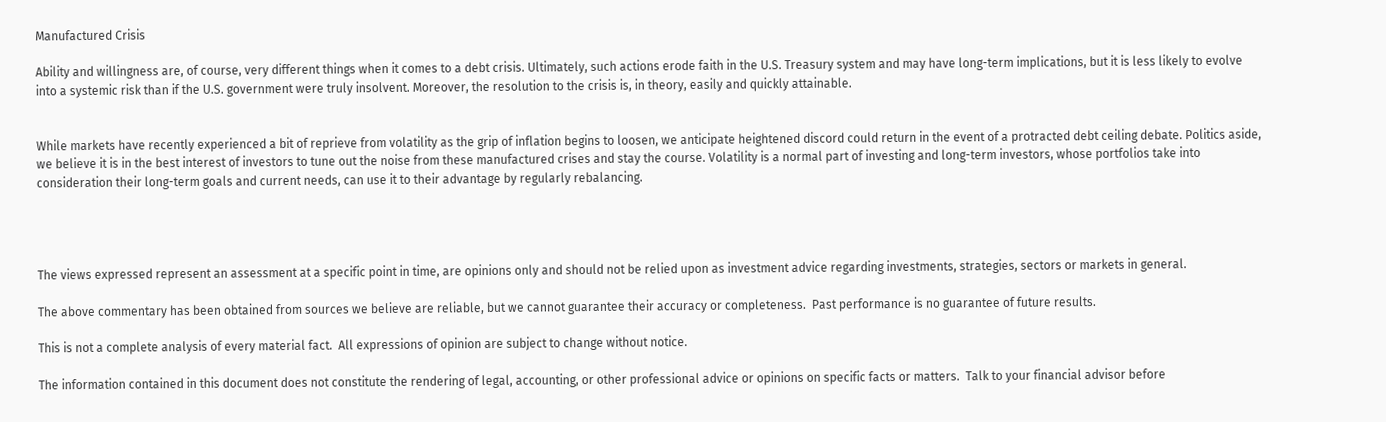Manufactured Crisis

Ability and willingness are, of course, very different things when it comes to a debt crisis. Ultimately, such actions erode faith in the U.S. Treasury system and may have long-term implications, but it is less likely to evolve into a systemic risk than if the U.S. government were truly insolvent. Moreover, the resolution to the crisis is, in theory, easily and quickly attainable.


While markets have recently experienced a bit of reprieve from volatility as the grip of inflation begins to loosen, we anticipate heightened discord could return in the event of a protracted debt ceiling debate. Politics aside, we believe it is in the best interest of investors to tune out the noise from these manufactured crises and stay the course. Volatility is a normal part of investing and long-term investors, whose portfolios take into consideration their long-term goals and current needs, can use it to their advantage by regularly rebalancing.




The views expressed represent an assessment at a specific point in time, are opinions only and should not be relied upon as investment advice regarding investments, strategies, sectors or markets in general.

The above commentary has been obtained from sources we believe are reliable, but we cannot guarantee their accuracy or completeness.  Past performance is no guarantee of future results.

This is not a complete analysis of every material fact.  All expressions of opinion are subject to change without notice.

The information contained in this document does not constitute the rendering of legal, accounting, or other professional advice or opinions on specific facts or matters.  Talk to your financial advisor before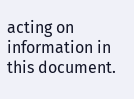acting on information in this document.